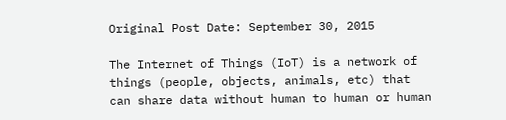Original Post Date: September 30, 2015

The Internet of Things (IoT) is a network of things (people, objects, animals, etc) that can share data without human to human or human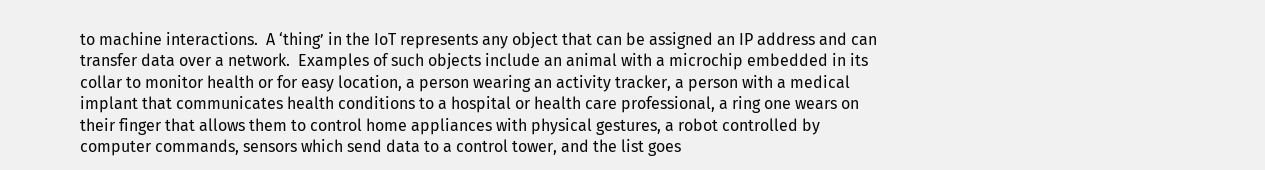to machine interactions.  A ‘thing’ in the IoT represents any object that can be assigned an IP address and can transfer data over a network.  Examples of such objects include an animal with a microchip embedded in its collar to monitor health or for easy location, a person wearing an activity tracker, a person with a medical implant that communicates health conditions to a hospital or health care professional, a ring one wears on their finger that allows them to control home appliances with physical gestures, a robot controlled by computer commands, sensors which send data to a control tower, and the list goes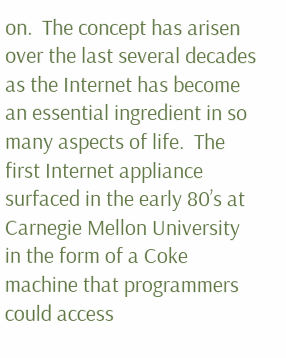on.  The concept has arisen over the last several decades as the Internet has become an essential ingredient in so many aspects of life.  The first Internet appliance surfaced in the early 80’s at Carnegie Mellon University in the form of a Coke machine that programmers could access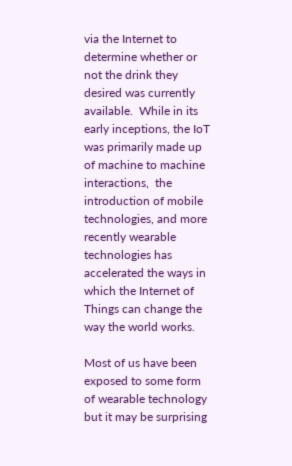via the Internet to determine whether or not the drink they desired was currently available.  While in its early inceptions, the IoT was primarily made up of machine to machine interactions,  the introduction of mobile technologies, and more recently wearable technologies has accelerated the ways in which the Internet of Things can change the way the world works.

Most of us have been exposed to some form of wearable technology but it may be surprising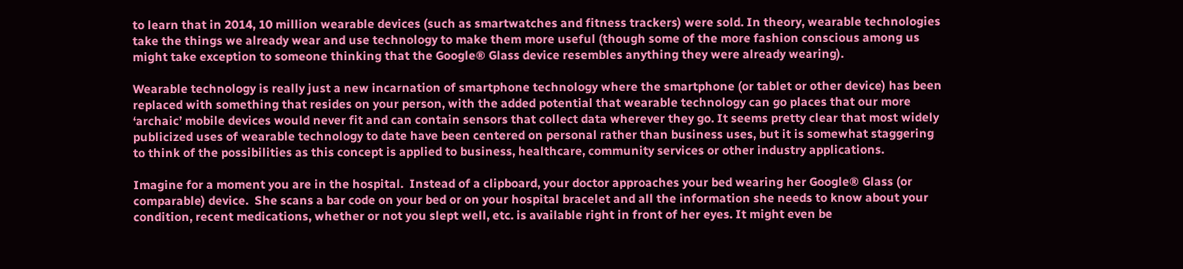to learn that in 2014, 10 million wearable devices (such as smartwatches and fitness trackers) were sold. In theory, wearable technologies take the things we already wear and use technology to make them more useful (though some of the more fashion conscious among us might take exception to someone thinking that the Google® Glass device resembles anything they were already wearing).

Wearable technology is really just a new incarnation of smartphone technology where the smartphone (or tablet or other device) has been replaced with something that resides on your person, with the added potential that wearable technology can go places that our more ‘archaic’ mobile devices would never fit and can contain sensors that collect data wherever they go. It seems pretty clear that most widely publicized uses of wearable technology to date have been centered on personal rather than business uses, but it is somewhat staggering to think of the possibilities as this concept is applied to business, healthcare, community services or other industry applications.

Imagine for a moment you are in the hospital.  Instead of a clipboard, your doctor approaches your bed wearing her Google® Glass (or comparable) device.  She scans a bar code on your bed or on your hospital bracelet and all the information she needs to know about your condition, recent medications, whether or not you slept well, etc. is available right in front of her eyes. It might even be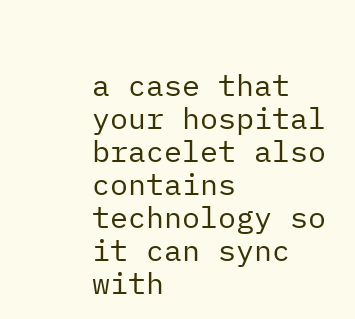a case that your hospital bracelet also contains technology so it can sync with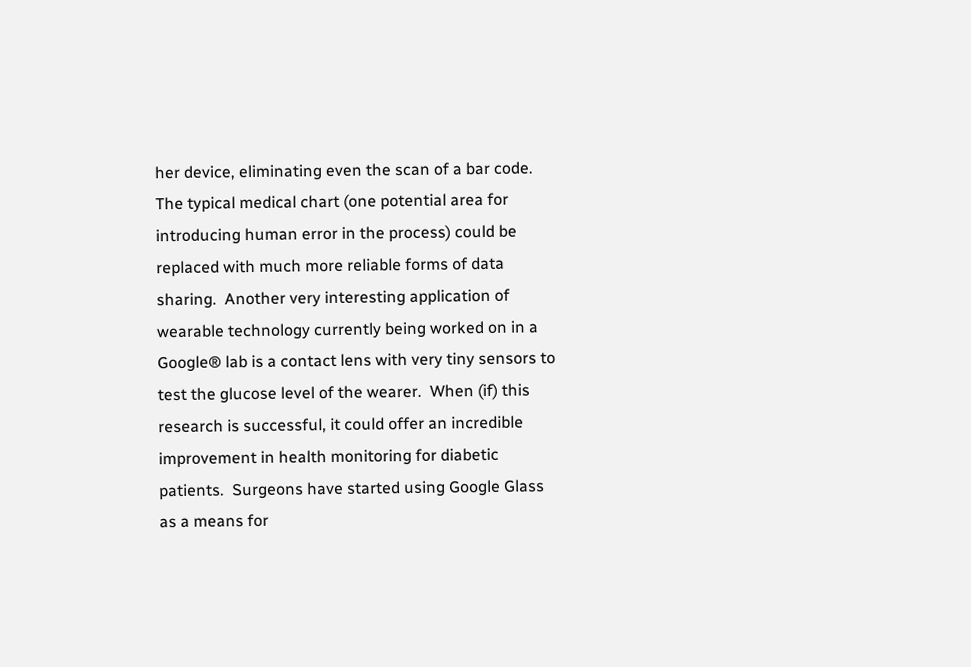her device, eliminating even the scan of a bar code.  The typical medical chart (one potential area for introducing human error in the process) could be replaced with much more reliable forms of data sharing.  Another very interesting application of wearable technology currently being worked on in a Google® lab is a contact lens with very tiny sensors to test the glucose level of the wearer.  When (if) this research is successful, it could offer an incredible improvement in health monitoring for diabetic patients.  Surgeons have started using Google Glass as a means for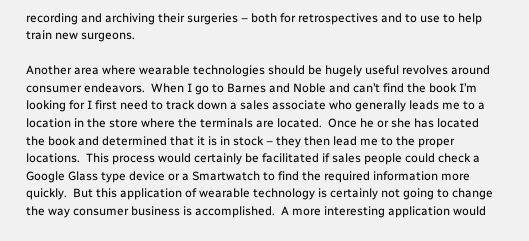recording and archiving their surgeries – both for retrospectives and to use to help train new surgeons.

Another area where wearable technologies should be hugely useful revolves around consumer endeavors.  When I go to Barnes and Noble and can’t find the book I’m looking for I first need to track down a sales associate who generally leads me to a location in the store where the terminals are located.  Once he or she has located the book and determined that it is in stock – they then lead me to the proper locations.  This process would certainly be facilitated if sales people could check a Google Glass type device or a Smartwatch to find the required information more quickly.  But this application of wearable technology is certainly not going to change the way consumer business is accomplished.  A more interesting application would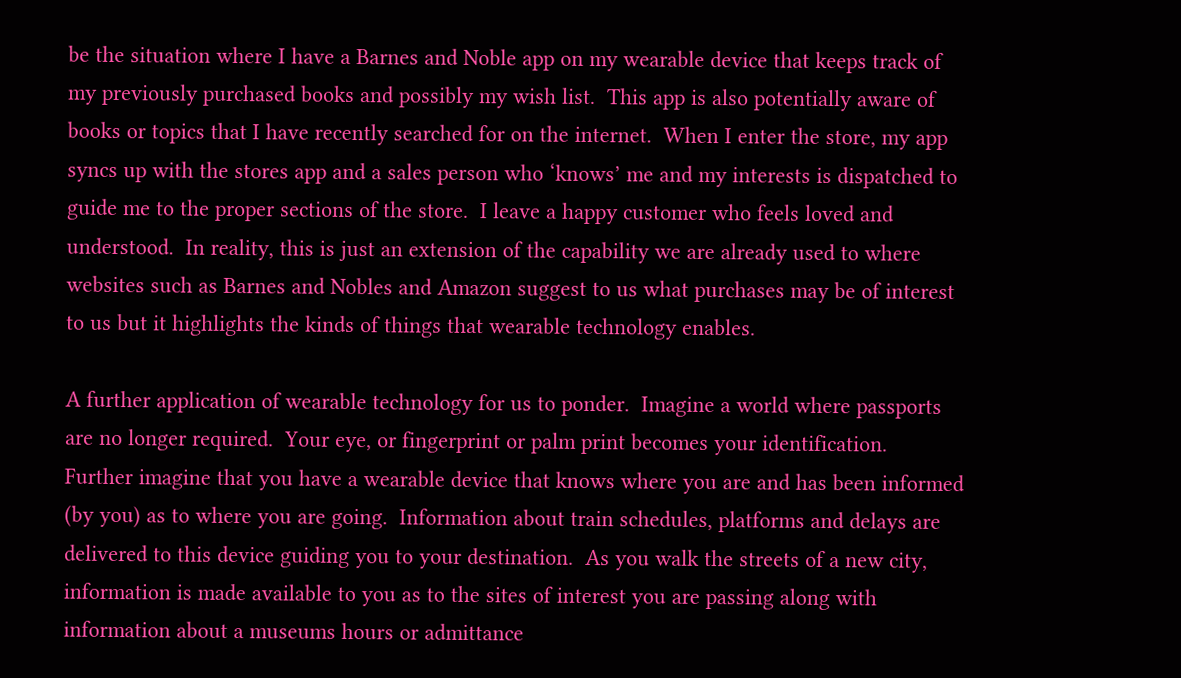be the situation where I have a Barnes and Noble app on my wearable device that keeps track of my previously purchased books and possibly my wish list.  This app is also potentially aware of books or topics that I have recently searched for on the internet.  When I enter the store, my app syncs up with the stores app and a sales person who ‘knows’ me and my interests is dispatched to guide me to the proper sections of the store.  I leave a happy customer who feels loved and understood.  In reality, this is just an extension of the capability we are already used to where websites such as Barnes and Nobles and Amazon suggest to us what purchases may be of interest to us but it highlights the kinds of things that wearable technology enables.

A further application of wearable technology for us to ponder.  Imagine a world where passports are no longer required.  Your eye, or fingerprint or palm print becomes your identification.  Further imagine that you have a wearable device that knows where you are and has been informed (by you) as to where you are going.  Information about train schedules, platforms and delays are delivered to this device guiding you to your destination.  As you walk the streets of a new city, information is made available to you as to the sites of interest you are passing along with information about a museums hours or admittance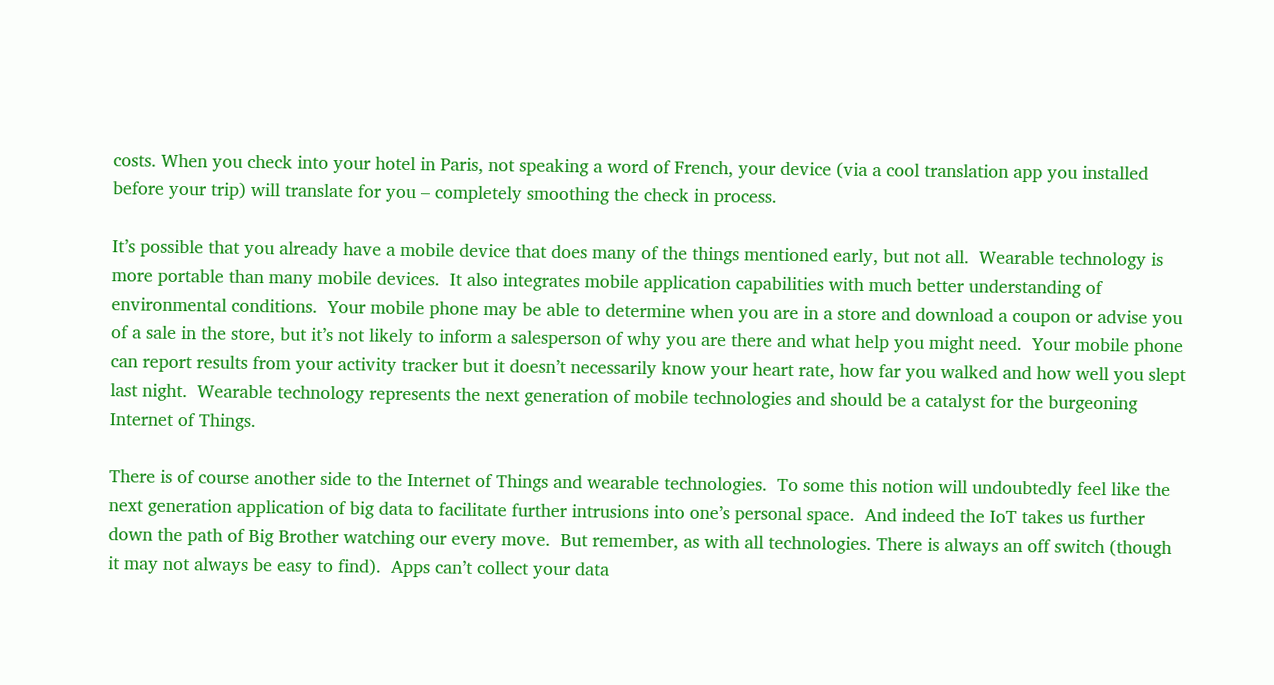costs. When you check into your hotel in Paris, not speaking a word of French, your device (via a cool translation app you installed before your trip) will translate for you – completely smoothing the check in process.

It’s possible that you already have a mobile device that does many of the things mentioned early, but not all.  Wearable technology is more portable than many mobile devices.  It also integrates mobile application capabilities with much better understanding of environmental conditions.  Your mobile phone may be able to determine when you are in a store and download a coupon or advise you of a sale in the store, but it’s not likely to inform a salesperson of why you are there and what help you might need.  Your mobile phone can report results from your activity tracker but it doesn’t necessarily know your heart rate, how far you walked and how well you slept last night.  Wearable technology represents the next generation of mobile technologies and should be a catalyst for the burgeoning Internet of Things.

There is of course another side to the Internet of Things and wearable technologies.  To some this notion will undoubtedly feel like the next generation application of big data to facilitate further intrusions into one’s personal space.  And indeed the IoT takes us further down the path of Big Brother watching our every move.  But remember, as with all technologies. There is always an off switch (though it may not always be easy to find).  Apps can’t collect your data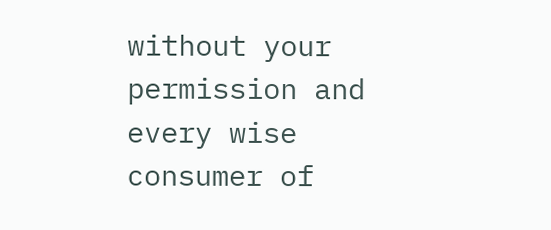without your permission and every wise consumer of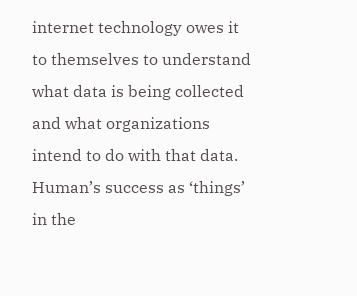internet technology owes it to themselves to understand what data is being collected and what organizations intend to do with that data.  Human’s success as ‘things’ in the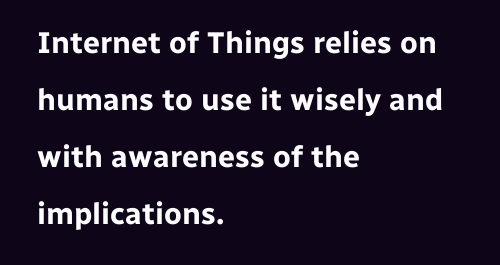Internet of Things relies on humans to use it wisely and with awareness of the implications.